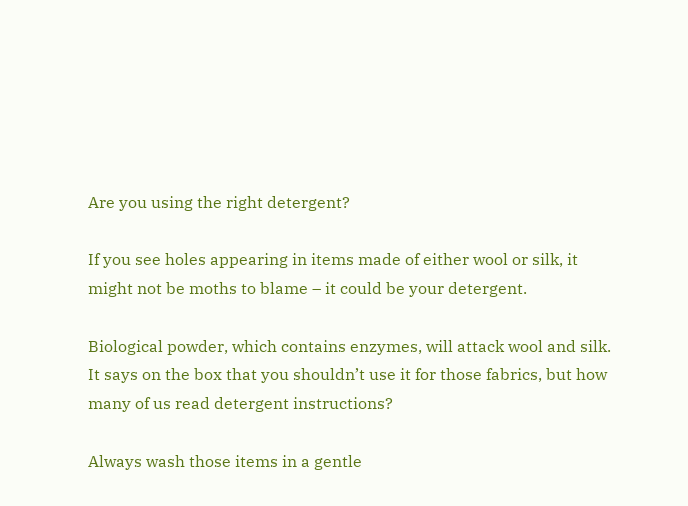Are you using the right detergent?

If you see holes appearing in items made of either wool or silk, it might not be moths to blame – it could be your detergent.

Biological powder, which contains enzymes, will attack wool and silk. It says on the box that you shouldn’t use it for those fabrics, but how many of us read detergent instructions?

Always wash those items in a gentle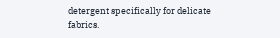detergent specifically for delicate fabrics.